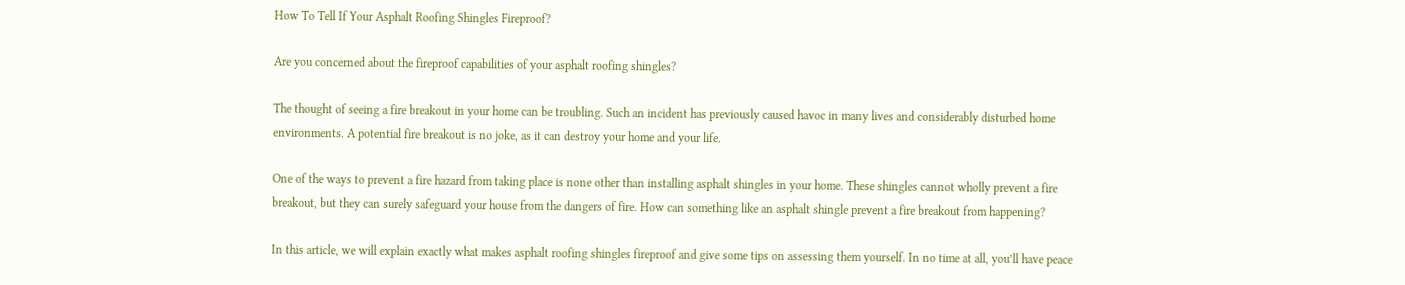How To Tell If Your Asphalt Roofing Shingles Fireproof?

Are you concerned about the fireproof capabilities of your asphalt roofing shingles?

The thought of seeing a fire breakout in your home can be troubling. Such an incident has previously caused havoc in many lives and considerably disturbed home environments. A potential fire breakout is no joke, as it can destroy your home and your life.

One of the ways to prevent a fire hazard from taking place is none other than installing asphalt shingles in your home. These shingles cannot wholly prevent a fire breakout, but they can surely safeguard your house from the dangers of fire. How can something like an asphalt shingle prevent a fire breakout from happening?

In this article, we will explain exactly what makes asphalt roofing shingles fireproof and give some tips on assessing them yourself. In no time at all, you’ll have peace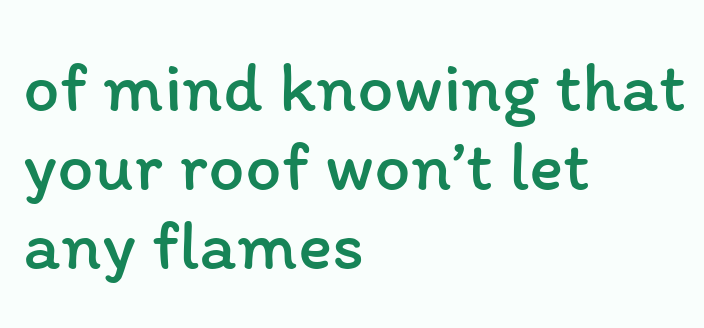of mind knowing that your roof won’t let any flames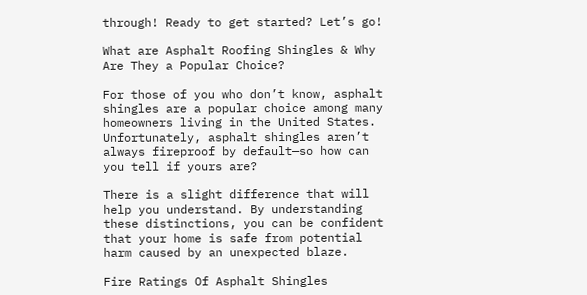through! Ready to get started? Let’s go!

What are Asphalt Roofing Shingles & Why Are They a Popular Choice?

For those of you who don’t know, asphalt shingles are a popular choice among many homeowners living in the United States. Unfortunately, asphalt shingles aren’t always fireproof by default—so how can you tell if yours are?

There is a slight difference that will help you understand. By understanding these distinctions, you can be confident that your home is safe from potential harm caused by an unexpected blaze.

Fire Ratings Of Asphalt Shingles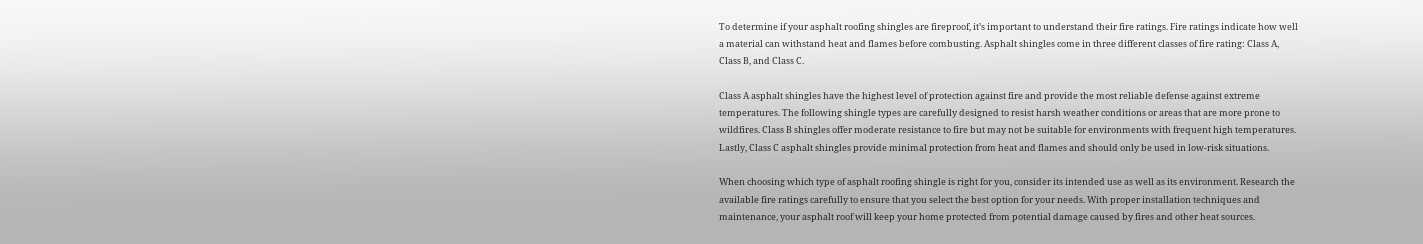To determine if your asphalt roofing shingles are fireproof, it’s important to understand their fire ratings. Fire ratings indicate how well a material can withstand heat and flames before combusting. Asphalt shingles come in three different classes of fire rating: Class A, Class B, and Class C.

Class A asphalt shingles have the highest level of protection against fire and provide the most reliable defense against extreme temperatures. The following shingle types are carefully designed to resist harsh weather conditions or areas that are more prone to wildfires. Class B shingles offer moderate resistance to fire but may not be suitable for environments with frequent high temperatures. Lastly, Class C asphalt shingles provide minimal protection from heat and flames and should only be used in low-risk situations.

When choosing which type of asphalt roofing shingle is right for you, consider its intended use as well as its environment. Research the available fire ratings carefully to ensure that you select the best option for your needs. With proper installation techniques and maintenance, your asphalt roof will keep your home protected from potential damage caused by fires and other heat sources.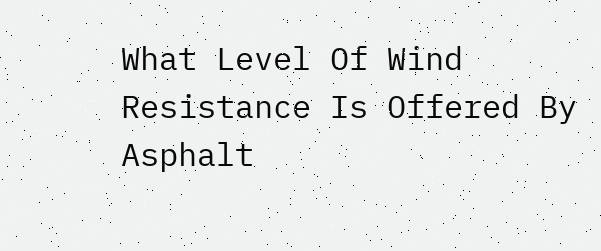What Level Of Wind Resistance Is Offered By Asphalt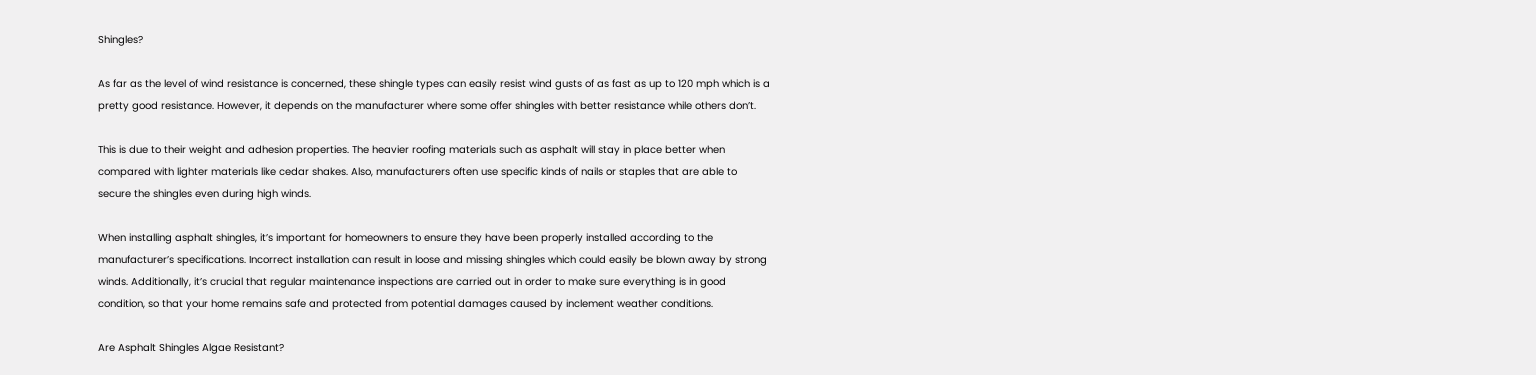Shingles?

As far as the level of wind resistance is concerned, these shingle types can easily resist wind gusts of as fast as up to 120 mph which is a pretty good resistance. However, it depends on the manufacturer where some offer shingles with better resistance while others don’t.

This is due to their weight and adhesion properties. The heavier roofing materials such as asphalt will stay in place better when compared with lighter materials like cedar shakes. Also, manufacturers often use specific kinds of nails or staples that are able to secure the shingles even during high winds.

When installing asphalt shingles, it’s important for homeowners to ensure they have been properly installed according to the manufacturer’s specifications. Incorrect installation can result in loose and missing shingles which could easily be blown away by strong winds. Additionally, it’s crucial that regular maintenance inspections are carried out in order to make sure everything is in good condition, so that your home remains safe and protected from potential damages caused by inclement weather conditions.

Are Asphalt Shingles Algae Resistant?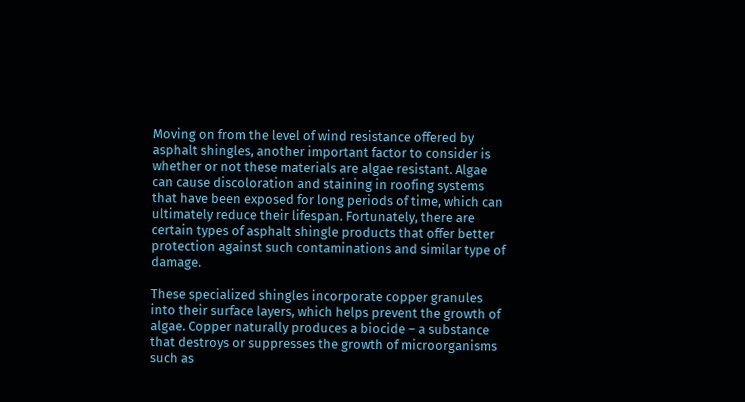Moving on from the level of wind resistance offered by asphalt shingles, another important factor to consider is whether or not these materials are algae resistant. Algae can cause discoloration and staining in roofing systems that have been exposed for long periods of time, which can ultimately reduce their lifespan. Fortunately, there are certain types of asphalt shingle products that offer better protection against such contaminations and similar type of damage.

These specialized shingles incorporate copper granules into their surface layers, which helps prevent the growth of algae. Copper naturally produces a biocide – a substance that destroys or suppresses the growth of microorganisms such as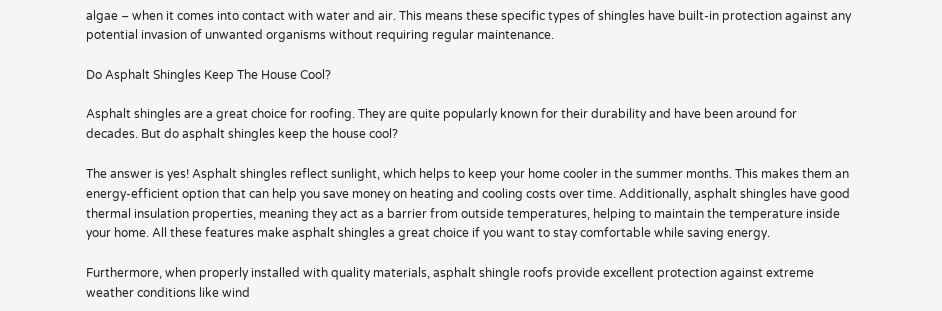algae – when it comes into contact with water and air. This means these specific types of shingles have built-in protection against any potential invasion of unwanted organisms without requiring regular maintenance.

Do Asphalt Shingles Keep The House Cool?

Asphalt shingles are a great choice for roofing. They are quite popularly known for their durability and have been around for decades. But do asphalt shingles keep the house cool?

The answer is yes! Asphalt shingles reflect sunlight, which helps to keep your home cooler in the summer months. This makes them an energy-efficient option that can help you save money on heating and cooling costs over time. Additionally, asphalt shingles have good thermal insulation properties, meaning they act as a barrier from outside temperatures, helping to maintain the temperature inside your home. All these features make asphalt shingles a great choice if you want to stay comfortable while saving energy.

Furthermore, when properly installed with quality materials, asphalt shingle roofs provide excellent protection against extreme weather conditions like wind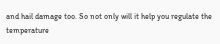and hail damage too. So not only will it help you regulate the temperature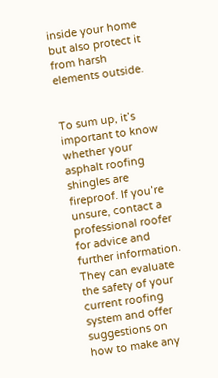inside your home but also protect it from harsh elements outside.


To sum up, it’s important to know whether your asphalt roofing shingles are fireproof. If you’re unsure, contact a professional roofer for advice and further information. They can evaluate the safety of your current roofing system and offer suggestions on how to make any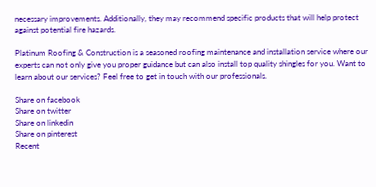necessary improvements. Additionally, they may recommend specific products that will help protect against potential fire hazards.

Platinum Roofing & Construction is a seasoned roofing maintenance and installation service where our experts can not only give you proper guidance but can also install top quality shingles for you. Want to learn about our services? Feel free to get in touch with our professionals.

Share on facebook
Share on twitter
Share on linkedin
Share on pinterest
Recent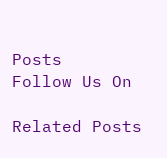Posts
Follow Us On

Related Posts